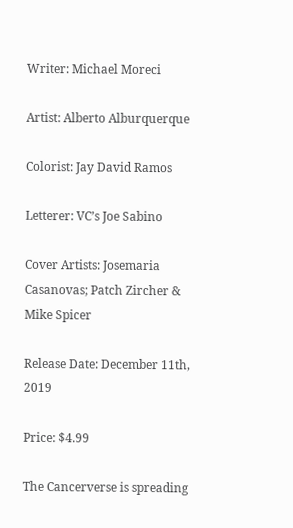Writer: Michael Moreci

Artist: Alberto Alburquerque

Colorist: Jay David Ramos

Letterer: VC’s Joe Sabino

Cover Artists: Josemaria Casanovas; Patch Zircher & Mike Spicer

Release Date: December 11th, 2019

Price: $4.99

The Cancerverse is spreading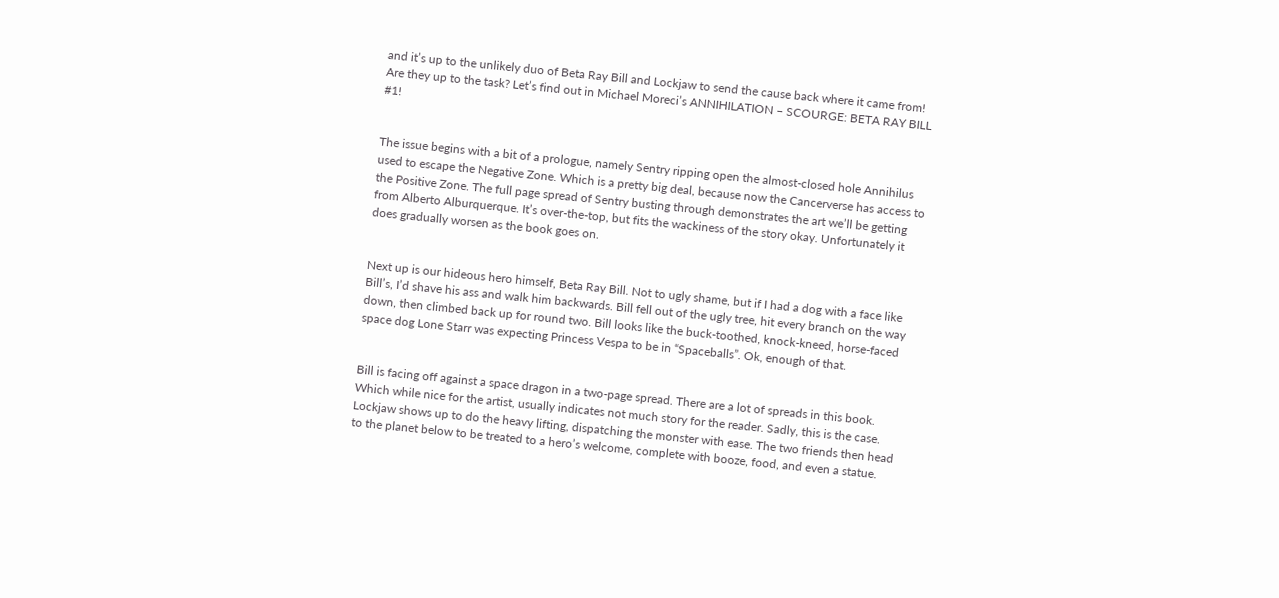and it’s up to the unlikely duo of Beta Ray Bill and Lockjaw to send the cause back where it came from! Are they up to the task? Let’s find out in Michael Moreci’s ANNIHILATION – SCOURGE: BETA RAY BILL #1!


The issue begins with a bit of a prologue, namely Sentry ripping open the almost-closed hole Annihilus used to escape the Negative Zone. Which is a pretty big deal, because now the Cancerverse has access to the Positive Zone. The full page spread of Sentry busting through demonstrates the art we’ll be getting from Alberto Alburquerque. It’s over-the-top, but fits the wackiness of the story okay. Unfortunately it does gradually worsen as the book goes on.


Next up is our hideous hero himself, Beta Ray Bill. Not to ugly shame, but if I had a dog with a face like Bill’s, I’d shave his ass and walk him backwards. Bill fell out of the ugly tree, hit every branch on the way down, then climbed back up for round two. Bill looks like the buck-toothed, knock-kneed, horse-faced space dog Lone Starr was expecting Princess Vespa to be in “Spaceballs”. Ok, enough of that.


Bill is facing off against a space dragon in a two-page spread. There are a lot of spreads in this book. Which while nice for the artist, usually indicates not much story for the reader. Sadly, this is the case. Lockjaw shows up to do the heavy lifting, dispatching the monster with ease. The two friends then head to the planet below to be treated to a hero’s welcome, complete with booze, food, and even a statue.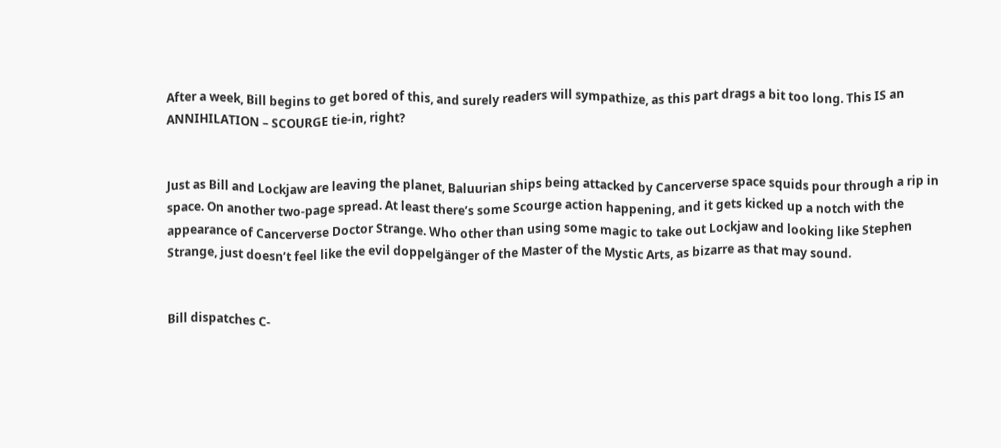After a week, Bill begins to get bored of this, and surely readers will sympathize, as this part drags a bit too long. This IS an ANNIHILATION – SCOURGE tie-in, right?


Just as Bill and Lockjaw are leaving the planet, Baluurian ships being attacked by Cancerverse space squids pour through a rip in space. On another two-page spread. At least there’s some Scourge action happening, and it gets kicked up a notch with the appearance of Cancerverse Doctor Strange. Who other than using some magic to take out Lockjaw and looking like Stephen Strange, just doesn’t feel like the evil doppelgänger of the Master of the Mystic Arts, as bizarre as that may sound.


Bill dispatches C-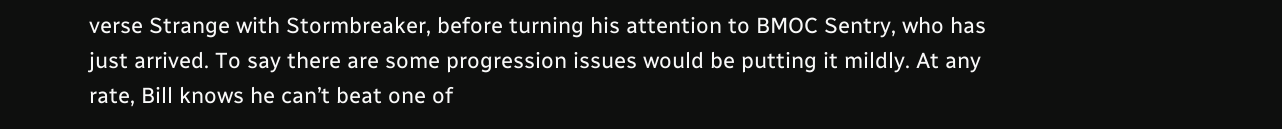verse Strange with Stormbreaker, before turning his attention to BMOC Sentry, who has just arrived. To say there are some progression issues would be putting it mildly. At any rate, Bill knows he can’t beat one of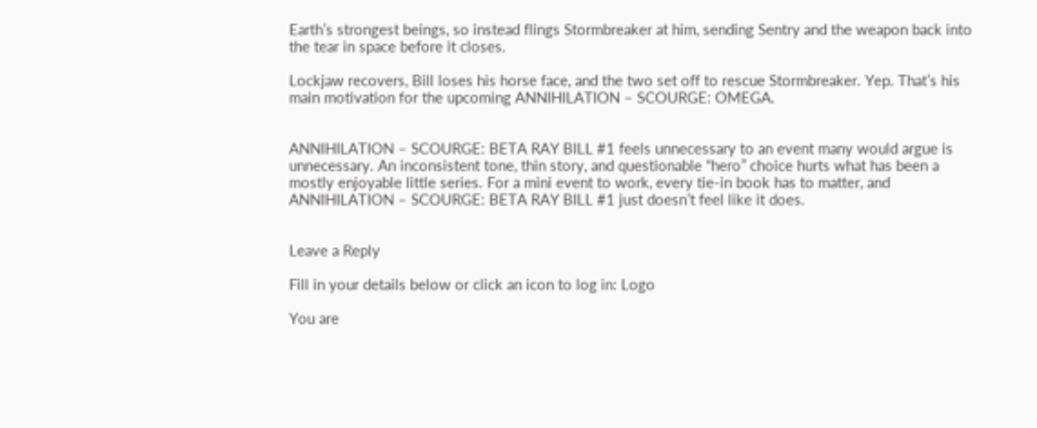Earth’s strongest beings, so instead flings Stormbreaker at him, sending Sentry and the weapon back into the tear in space before it closes.

Lockjaw recovers, Bill loses his horse face, and the two set off to rescue Stormbreaker. Yep. That’s his main motivation for the upcoming ANNIHILATION – SCOURGE: OMEGA.


ANNIHILATION – SCOURGE: BETA RAY BILL #1 feels unnecessary to an event many would argue is unnecessary. An inconsistent tone, thin story, and questionable “hero” choice hurts what has been a mostly enjoyable little series. For a mini event to work, every tie-in book has to matter, and ANNIHILATION – SCOURGE: BETA RAY BILL #1 just doesn’t feel like it does.


Leave a Reply

Fill in your details below or click an icon to log in: Logo

You are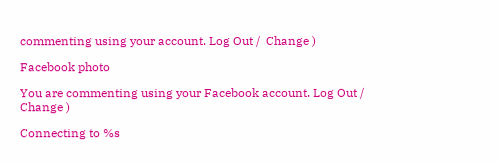commenting using your account. Log Out /  Change )

Facebook photo

You are commenting using your Facebook account. Log Out /  Change )

Connecting to %s